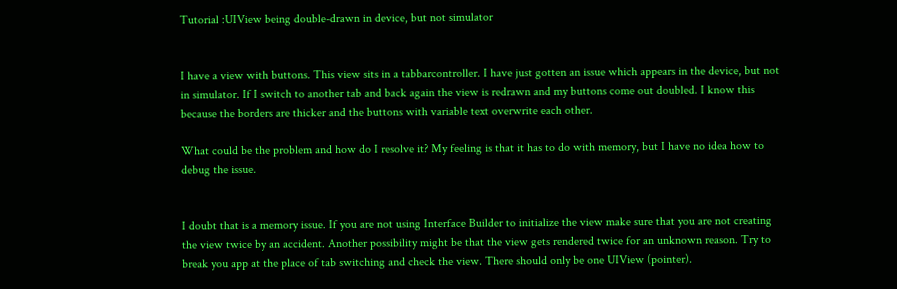Tutorial :UIView being double-drawn in device, but not simulator


I have a view with buttons. This view sits in a tabbarcontroller. I have just gotten an issue which appears in the device, but not in simulator. If I switch to another tab and back again the view is redrawn and my buttons come out doubled. I know this because the borders are thicker and the buttons with variable text overwrite each other.

What could be the problem and how do I resolve it? My feeling is that it has to do with memory, but I have no idea how to debug the issue.


I doubt that is a memory issue. If you are not using Interface Builder to initialize the view make sure that you are not creating the view twice by an accident. Another possibility might be that the view gets rendered twice for an unknown reason. Try to break you app at the place of tab switching and check the view. There should only be one UIView (pointer).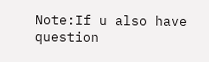Note:If u also have question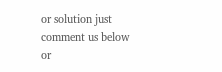or solution just comment us below or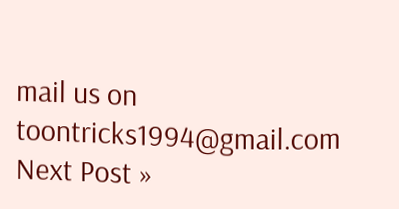mail us on toontricks1994@gmail.com
Next Post »